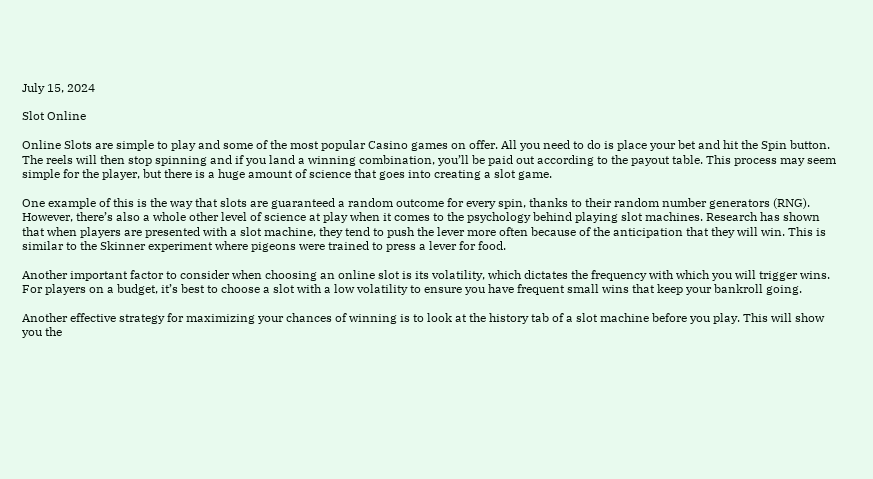July 15, 2024

Slot Online

Online Slots are simple to play and some of the most popular Casino games on offer. All you need to do is place your bet and hit the Spin button. The reels will then stop spinning and if you land a winning combination, you’ll be paid out according to the payout table. This process may seem simple for the player, but there is a huge amount of science that goes into creating a slot game.

One example of this is the way that slots are guaranteed a random outcome for every spin, thanks to their random number generators (RNG). However, there’s also a whole other level of science at play when it comes to the psychology behind playing slot machines. Research has shown that when players are presented with a slot machine, they tend to push the lever more often because of the anticipation that they will win. This is similar to the Skinner experiment where pigeons were trained to press a lever for food.

Another important factor to consider when choosing an online slot is its volatility, which dictates the frequency with which you will trigger wins. For players on a budget, it’s best to choose a slot with a low volatility to ensure you have frequent small wins that keep your bankroll going.

Another effective strategy for maximizing your chances of winning is to look at the history tab of a slot machine before you play. This will show you the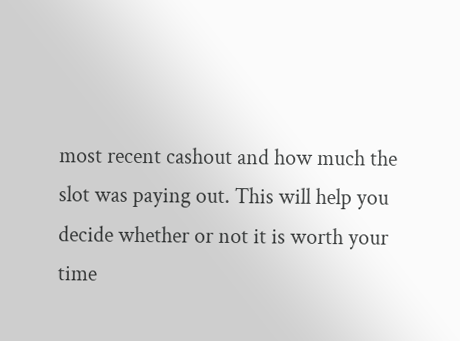most recent cashout and how much the slot was paying out. This will help you decide whether or not it is worth your time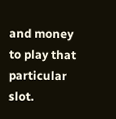and money to play that particular slot.